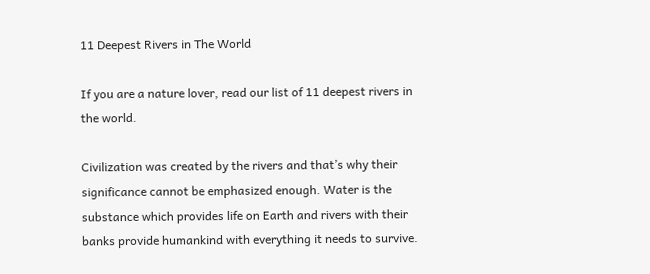11 Deepest Rivers in The World

If you are a nature lover, read our list of 11 deepest rivers in the world.

Civilization was created by the rivers and that’s why their significance cannot be emphasized enough. Water is the substance which provides life on Earth and rivers with their banks provide humankind with everything it needs to survive.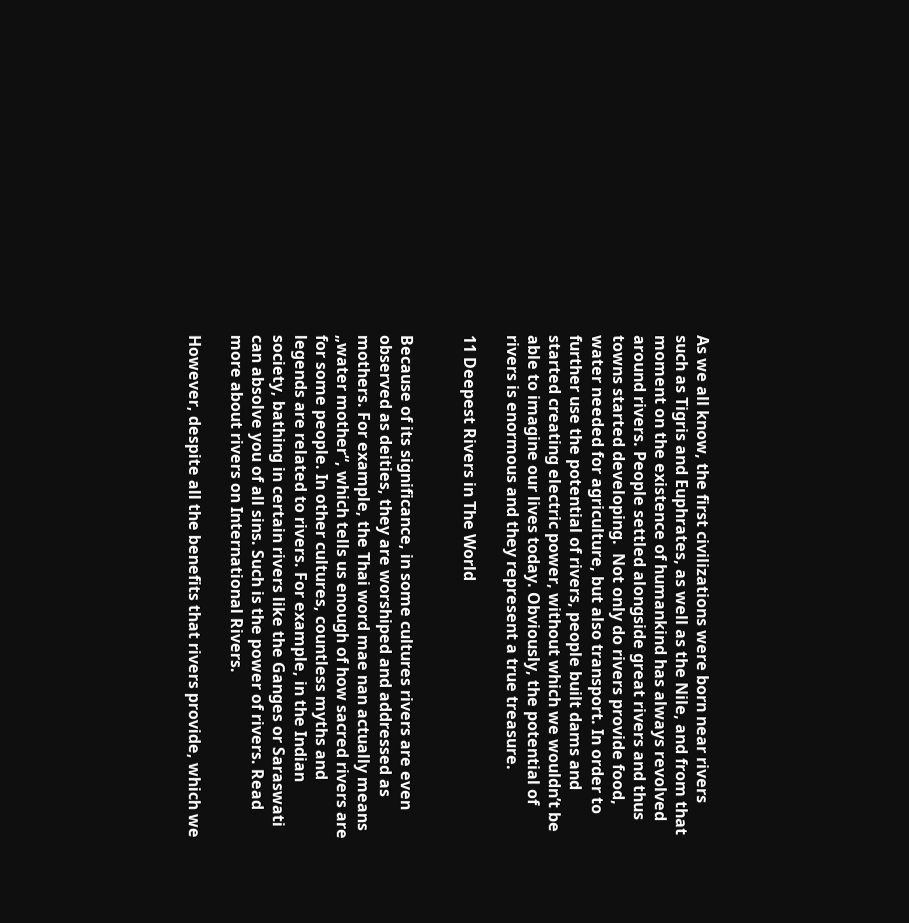As we all know, the first civilizations were born near rivers such as Tigris and Euphrates, as well as the Nile, and from that moment on the existence of humankind has always revolved around rivers. People settled alongside great rivers and thus towns started developing.  Not only do rivers provide food, water needed for agriculture, but also transport. In order to further use the potential of rivers, people built dams and started creating electric power, without which we wouldn’t be able to imagine our lives today. Obviously, the potential of rivers is enormous and they represent a true treasure.

11 Deepest Rivers in The World


Because of its significance, in some cultures rivers are even observed as deities, they are worshiped and addressed as mothers. For example, the Thai word mae nan actually means „water mother“, which tells us enough of how sacred rivers are for some people. In other cultures, countless myths and legends are related to rivers. For example, in the Indian society, bathing in certain rivers like the Ganges or Saraswati can absolve you of all sins. Such is the power of rivers. Read more about rivers on International Rivers.

However, despite all the benefits that rivers provide, which we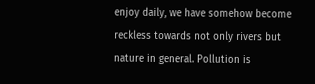enjoy daily, we have somehow become reckless towards not only rivers but nature in general. Pollution is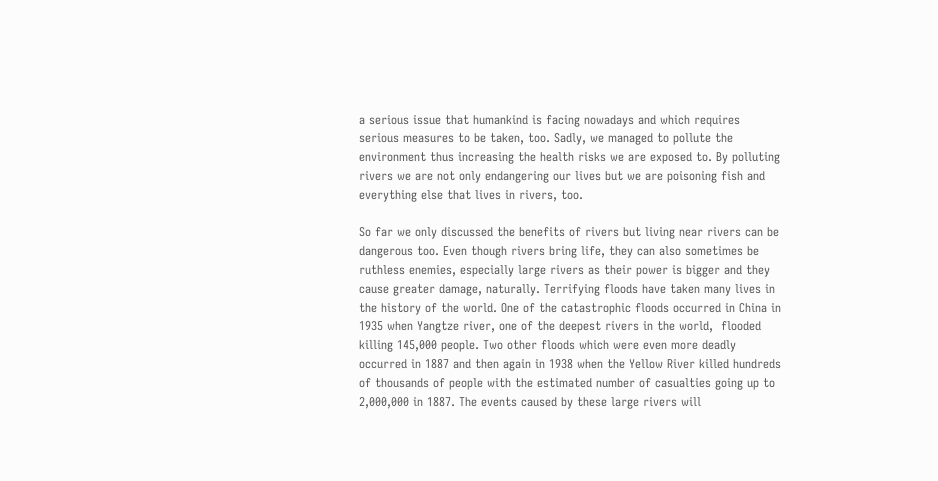a serious issue that humankind is facing nowadays and which requires serious measures to be taken, too. Sadly, we managed to pollute the environment thus increasing the health risks we are exposed to. By polluting rivers we are not only endangering our lives but we are poisoning fish and everything else that lives in rivers, too.

So far we only discussed the benefits of rivers but living near rivers can be dangerous too. Even though rivers bring life, they can also sometimes be ruthless enemies, especially large rivers as their power is bigger and they cause greater damage, naturally. Terrifying floods have taken many lives in the history of the world. One of the catastrophic floods occurred in China in 1935 when Yangtze river, one of the deepest rivers in the world,  flooded killing 145,000 people. Two other floods which were even more deadly occurred in 1887 and then again in 1938 when the Yellow River killed hundreds of thousands of people with the estimated number of casualties going up to 2,000,000 in 1887. The events caused by these large rivers will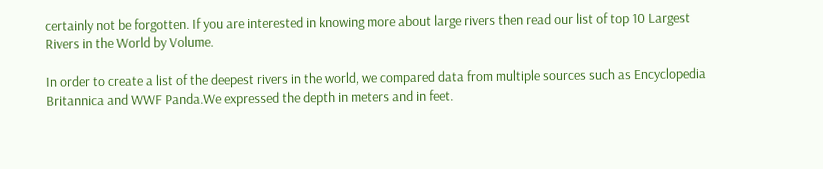certainly not be forgotten. If you are interested in knowing more about large rivers then read our list of top 10 Largest Rivers in the World by Volume.

In order to create a list of the deepest rivers in the world, we compared data from multiple sources such as Encyclopedia Britannica and WWF Panda.We expressed the depth in meters and in feet.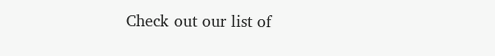Check out our list of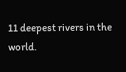11 deepest rivers in the world.